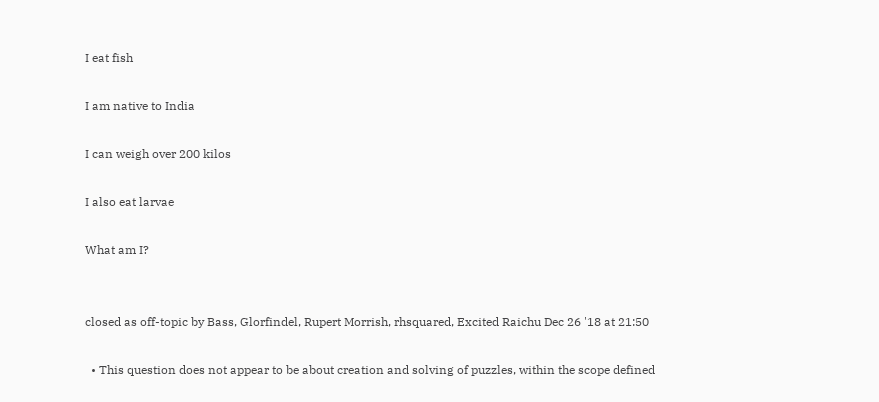I eat fish

I am native to India

I can weigh over 200 kilos

I also eat larvae

What am I?


closed as off-topic by Bass, Glorfindel, Rupert Morrish, rhsquared, Excited Raichu Dec 26 '18 at 21:50

  • This question does not appear to be about creation and solving of puzzles, within the scope defined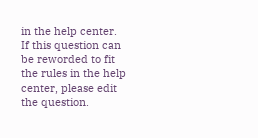in the help center.
If this question can be reworded to fit the rules in the help center, please edit the question.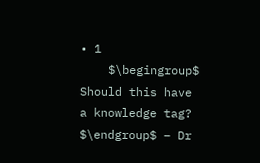• 1
    $\begingroup$ Should this have a knowledge tag? $\endgroup$ – Dr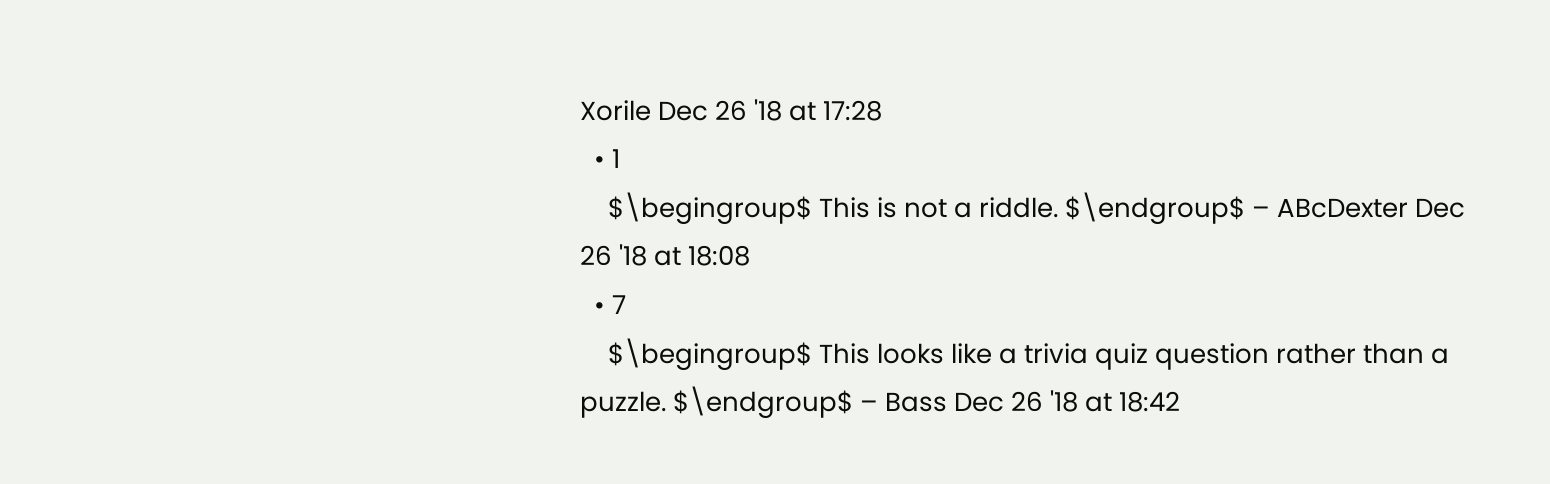Xorile Dec 26 '18 at 17:28
  • 1
    $\begingroup$ This is not a riddle. $\endgroup$ – ABcDexter Dec 26 '18 at 18:08
  • 7
    $\begingroup$ This looks like a trivia quiz question rather than a puzzle. $\endgroup$ – Bass Dec 26 '18 at 18:42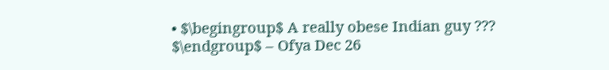• $\begingroup$ A really obese Indian guy ??? $\endgroup$ – Ofya Dec 26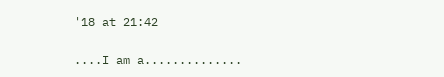'18 at 21:42

....I am a..............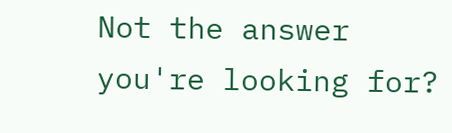Not the answer you're looking for?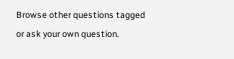Browse other questions tagged or ask your own question.